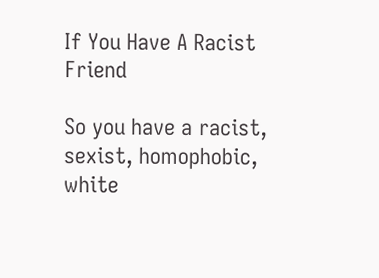If You Have A Racist Friend

So you have a racist, sexist, homophobic, white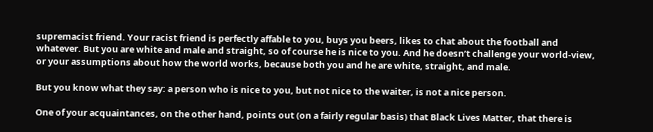supremacist friend. Your racist friend is perfectly affable to you, buys you beers, likes to chat about the football and whatever. But you are white and male and straight, so of course he is nice to you. And he doesn’t challenge your world-view, or your assumptions about how the world works, because both you and he are white, straight, and male.

But you know what they say: a person who is nice to you, but not nice to the waiter, is not a nice person.

One of your acquaintances, on the other hand, points out (on a fairly regular basis) that Black Lives Matter, that there is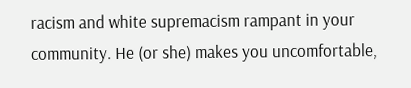racism and white supremacism rampant in your community. He (or she) makes you uncomfortable,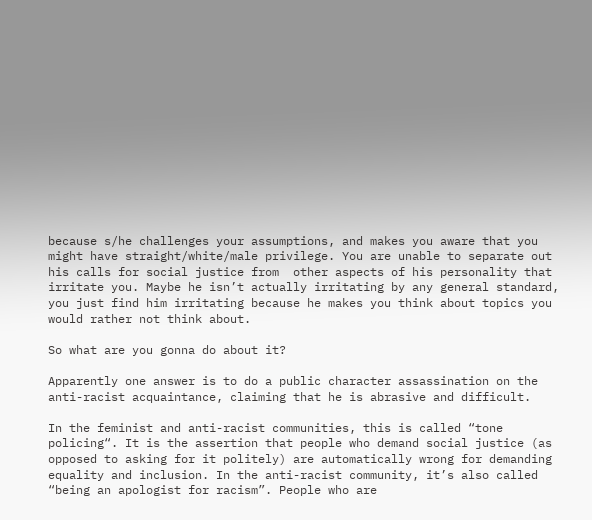because s/he challenges your assumptions, and makes you aware that you might have straight/white/male privilege. You are unable to separate out his calls for social justice from  other aspects of his personality that irritate you. Maybe he isn’t actually irritating by any general standard, you just find him irritating because he makes you think about topics you would rather not think about.

So what are you gonna do about it?

Apparently one answer is to do a public character assassination on the anti-racist acquaintance, claiming that he is abrasive and difficult.

In the feminist and anti-racist communities, this is called “tone policing“. It is the assertion that people who demand social justice (as opposed to asking for it politely) are automatically wrong for demanding equality and inclusion. In the anti-racist community, it’s also called “being an apologist for racism”. People who are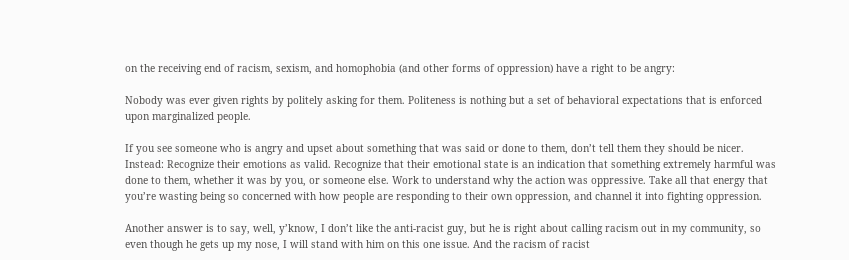on the receiving end of racism, sexism, and homophobia (and other forms of oppression) have a right to be angry:

Nobody was ever given rights by politely asking for them. Politeness is nothing but a set of behavioral expectations that is enforced upon marginalized people.

If you see someone who is angry and upset about something that was said or done to them, don’t tell them they should be nicer. Instead: Recognize their emotions as valid. Recognize that their emotional state is an indication that something extremely harmful was done to them, whether it was by you, or someone else. Work to understand why the action was oppressive. Take all that energy that you’re wasting being so concerned with how people are responding to their own oppression, and channel it into fighting oppression.

Another answer is to say, well, y’know, I don’t like the anti-racist guy, but he is right about calling racism out in my community, so even though he gets up my nose, I will stand with him on this one issue. And the racism of racist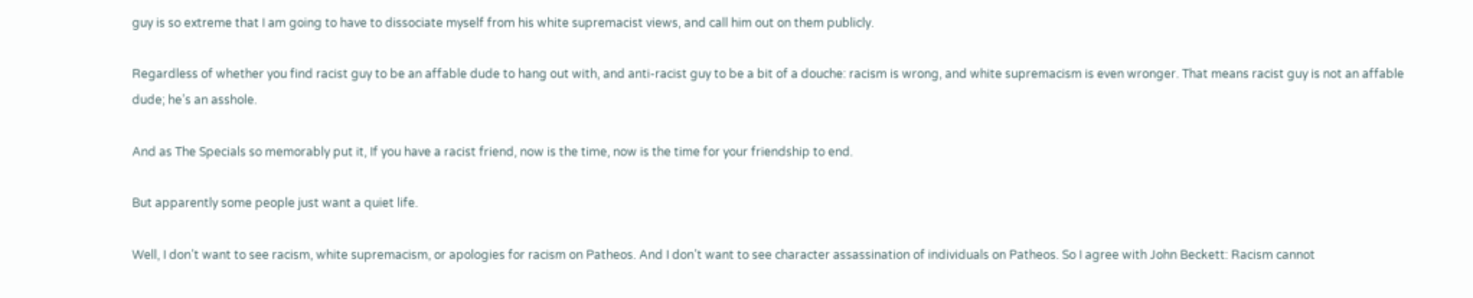guy is so extreme that I am going to have to dissociate myself from his white supremacist views, and call him out on them publicly.

Regardless of whether you find racist guy to be an affable dude to hang out with, and anti-racist guy to be a bit of a douche: racism is wrong, and white supremacism is even wronger. That means racist guy is not an affable dude; he’s an asshole.

And as The Specials so memorably put it, If you have a racist friend, now is the time, now is the time for your friendship to end.

But apparently some people just want a quiet life.

Well, I don’t want to see racism, white supremacism, or apologies for racism on Patheos. And I don’t want to see character assassination of individuals on Patheos. So I agree with John Beckett: Racism cannot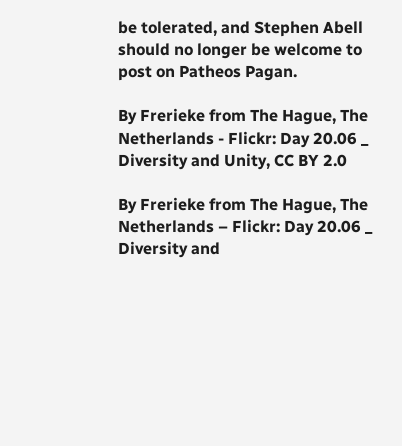be tolerated, and Stephen Abell should no longer be welcome to post on Patheos Pagan.

By Frerieke from The Hague, The Netherlands - Flickr: Day 20.06 _ Diversity and Unity, CC BY 2.0

By Frerieke from The Hague, The Netherlands – Flickr: Day 20.06 _ Diversity and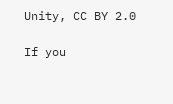Unity, CC BY 2.0

If you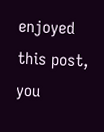enjoyed this post, you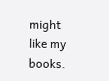might like my books.